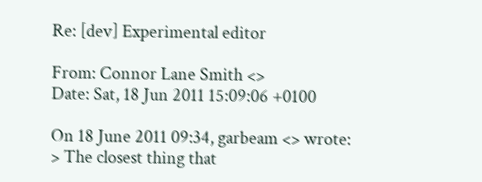Re: [dev] Experimental editor

From: Connor Lane Smith <>
Date: Sat, 18 Jun 2011 15:09:06 +0100

On 18 June 2011 09:34, garbeam <> wrote:
> The closest thing that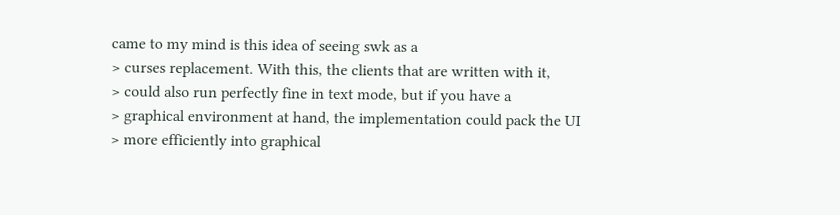came to my mind is this idea of seeing swk as a
> curses replacement. With this, the clients that are written with it,
> could also run perfectly fine in text mode, but if you have a
> graphical environment at hand, the implementation could pack the UI
> more efficiently into graphical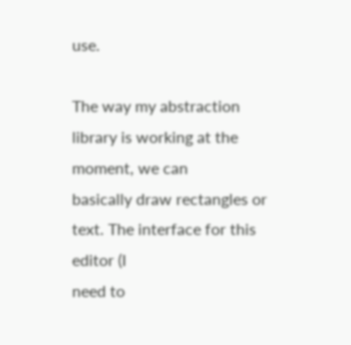use.

The way my abstraction library is working at the moment, we can
basically draw rectangles or text. The interface for this editor (I
need to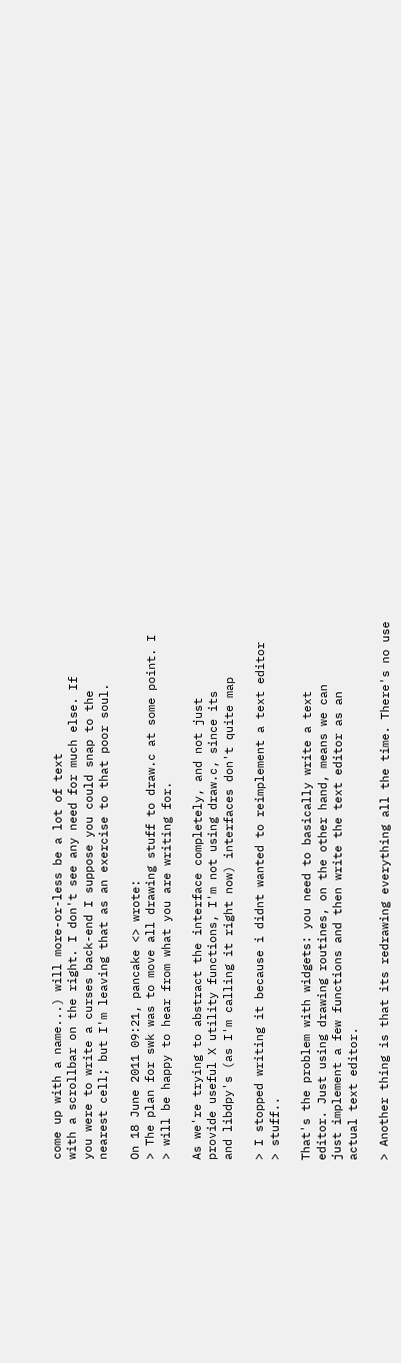come up with a name...) will more-or-less be a lot of text
with a scrollbar on the right. I don't see any need for much else. If
you were to write a curses back-end I suppose you could snap to the
nearest cell; but I'm leaving that as an exercise to that poor soul.

On 18 June 2011 09:21, pancake <> wrote:
> The plan for swk was to move all drawing stuff to draw.c at some point. I
> will be happy to hear from what you are writing for.

As we're trying to abstract the interface completely, and not just
provide useful X utility functions, I'm not using draw.c, since its
and libdpy's (as I'm calling it right now) interfaces don't quite map

> I stopped writing it because i didnt wanted to reimplement a text editor
> stuff..

That's the problem with widgets: you need to basically write a text
editor. Just using drawing routines, on the other hand, means we can
just implement a few functions and then write the text editor as an
actual text editor.

> Another thing is that its redrawing everything all the time. There's no use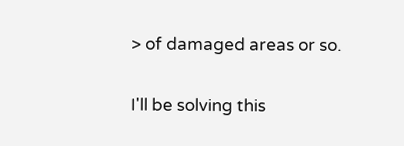> of damaged areas or so.

I'll be solving this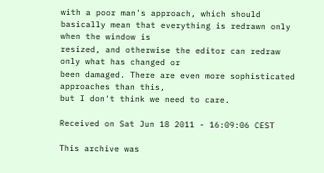with a poor man's approach, which should
basically mean that everything is redrawn only when the window is
resized, and otherwise the editor can redraw only what has changed or
been damaged. There are even more sophisticated approaches than this,
but I don't think we need to care.

Received on Sat Jun 18 2011 - 16:09:06 CEST

This archive was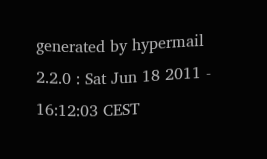generated by hypermail 2.2.0 : Sat Jun 18 2011 - 16:12:03 CEST